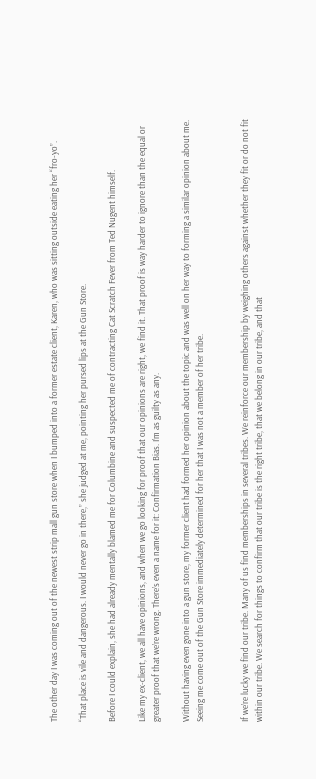The other day I was coming out of the newest strip mall gun store when I bumped into a former estate client, Karen, who was sitting outside eating her “fro-yo”.

“That place is vile and dangerous. I would never go in there,” she judged at me, pointing her pursed lips at the Gun Store.

Before I could explain, she had already mentally blamed me for Columbine and suspected me of contracting Cat Scratch Fever from Ted Nugent himself.

Like my ex-client, we all have opinions, and when we go looking for proof that our opinions are right, we find it. That proof is way harder to ignore than the equal or greater proof that we’re wrong. There’s even a name for it: Confirmation Bias. I’m as guilty as any.

Without having even gone into a gun store, my former client had formed her opinion about the topic and was well on her way to forming a similar opinion about me. Seeing me come out of the Gun Store immediately determined for her that I was not a member of her tribe.


If we’re lucky we find our tribe. Many of us find memberships in several tribes. We reinforce our membership by weighing others against whether they fit or do not fit within our tribe. We search for things to confirm that our tribe is the right tribe, that we belong in our tribe, and that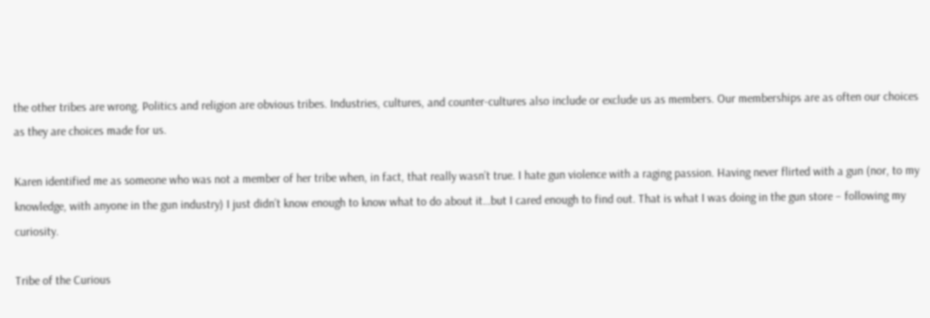the other tribes are wrong. Politics and religion are obvious tribes. Industries, cultures, and counter-cultures also include or exclude us as members. Our memberships are as often our choices as they are choices made for us.

Karen identified me as someone who was not a member of her tribe when, in fact, that really wasn’t true. I hate gun violence with a raging passion. Having never flirted with a gun (nor, to my knowledge, with anyone in the gun industry) I just didn’t know enough to know what to do about it…but I cared enough to find out. That is what I was doing in the gun store – following my curiosity.

Tribe of the Curious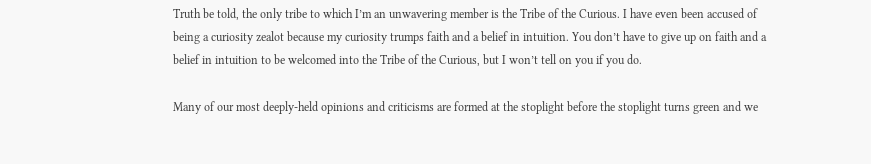Truth be told, the only tribe to which I’m an unwavering member is the Tribe of the Curious. I have even been accused of being a curiosity zealot because my curiosity trumps faith and a belief in intuition. You don’t have to give up on faith and a belief in intuition to be welcomed into the Tribe of the Curious, but I won’t tell on you if you do.

Many of our most deeply-held opinions and criticisms are formed at the stoplight before the stoplight turns green and we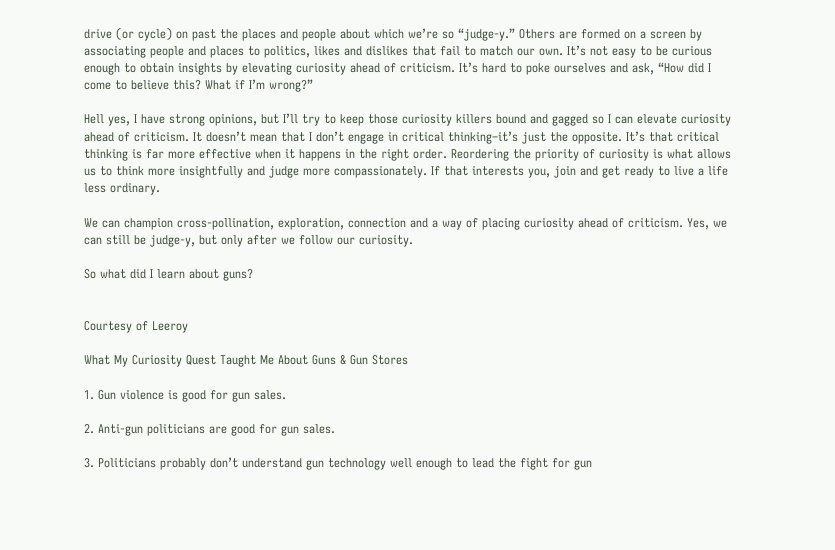drive (or cycle) on past the places and people about which we’re so “judge-y.” Others are formed on a screen by associating people and places to politics, likes and dislikes that fail to match our own. It’s not easy to be curious enough to obtain insights by elevating curiosity ahead of criticism. It’s hard to poke ourselves and ask, “How did I come to believe this? What if I’m wrong?”

Hell yes, I have strong opinions, but I’ll try to keep those curiosity killers bound and gagged so I can elevate curiosity ahead of criticism. It doesn’t mean that I don’t engage in critical thinking–it’s just the opposite. It’s that critical thinking is far more effective when it happens in the right order. Reordering the priority of curiosity is what allows us to think more insightfully and judge more compassionately. If that interests you, join and get ready to live a life less ordinary.

We can champion cross-pollination, exploration, connection and a way of placing curiosity ahead of criticism. Yes, we can still be judge-y, but only after we follow our curiosity.

So what did I learn about guns?


Courtesy of Leeroy

What My Curiosity Quest Taught Me About Guns & Gun Stores

1. Gun violence is good for gun sales.

2. Anti-gun politicians are good for gun sales.

3. Politicians probably don’t understand gun technology well enough to lead the fight for gun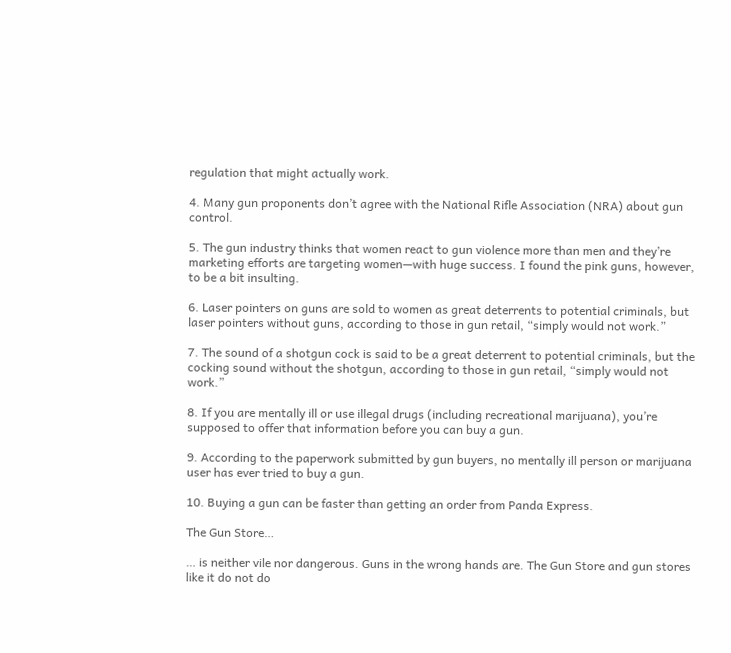regulation that might actually work.

4. Many gun proponents don’t agree with the National Rifle Association (NRA) about gun control.

5. The gun industry thinks that women react to gun violence more than men and they’re marketing efforts are targeting women—with huge success. I found the pink guns, however, to be a bit insulting.

6. Laser pointers on guns are sold to women as great deterrents to potential criminals, but laser pointers without guns, according to those in gun retail, “simply would not work.”

7. The sound of a shotgun cock is said to be a great deterrent to potential criminals, but the cocking sound without the shotgun, according to those in gun retail, “simply would not work.”

8. If you are mentally ill or use illegal drugs (including recreational marijuana), you’re supposed to offer that information before you can buy a gun.

9. According to the paperwork submitted by gun buyers, no mentally ill person or marijuana user has ever tried to buy a gun.

10. Buying a gun can be faster than getting an order from Panda Express.

The Gun Store…

… is neither vile nor dangerous. Guns in the wrong hands are. The Gun Store and gun stores like it do not do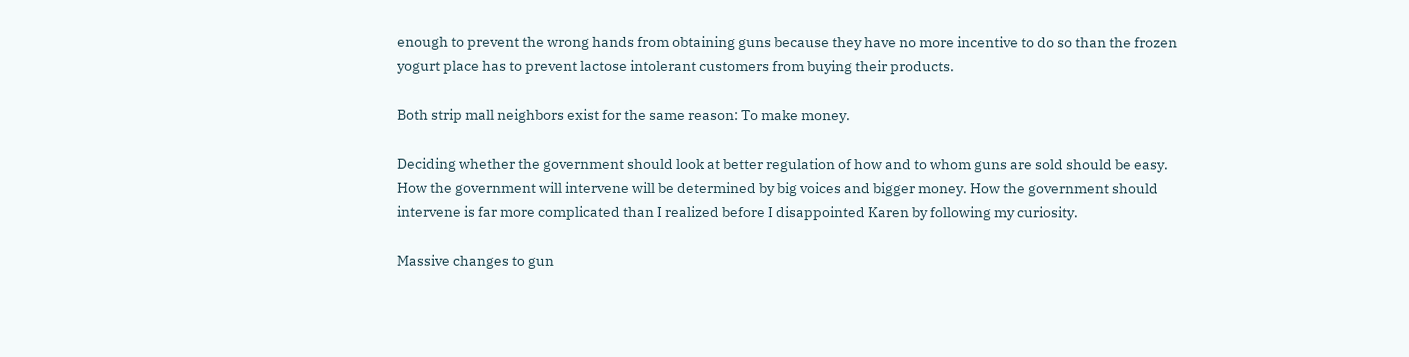enough to prevent the wrong hands from obtaining guns because they have no more incentive to do so than the frozen yogurt place has to prevent lactose intolerant customers from buying their products.

Both strip mall neighbors exist for the same reason: To make money.

Deciding whether the government should look at better regulation of how and to whom guns are sold should be easy. How the government will intervene will be determined by big voices and bigger money. How the government should intervene is far more complicated than I realized before I disappointed Karen by following my curiosity.

Massive changes to gun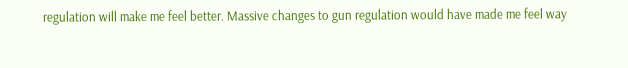regulation will make me feel better. Massive changes to gun regulation would have made me feel way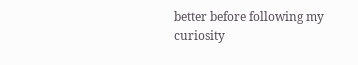better before following my curiosity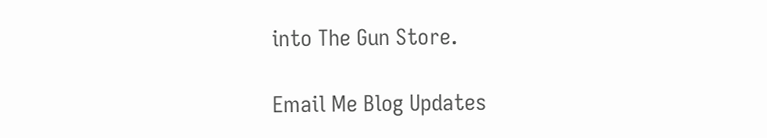into The Gun Store.

Email Me Blog Updates